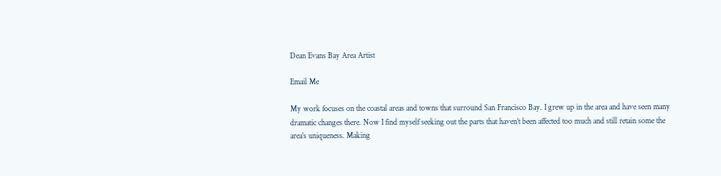Dean Evans Bay Area Artist

Email Me

My work focuses on the coastal areas and towns that surround San Francisco Bay. I grew up in the area and have seen many dramatic changes there. Now I find myself seeking out the parts that haven’t been affected too much and still retain some the area’s uniqueness. Making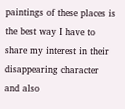paintings of these places is the best way I have to share my interest in their disappearing character and also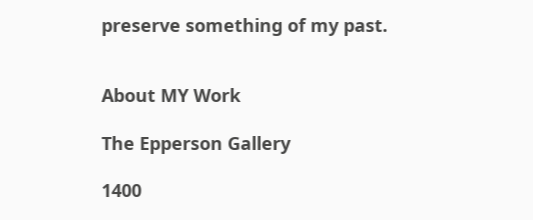preserve something of my past.


About MY Work

The Epperson Gallery

1400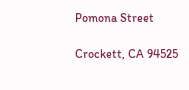Pomona Street

Crockett, CA 94525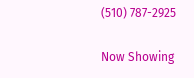(510) 787-2925

Now Showing